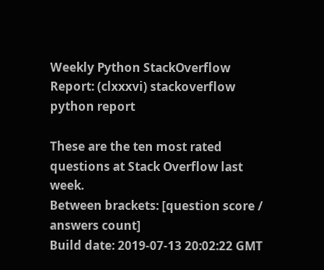Weekly Python StackOverflow Report: (clxxxvi) stackoverflow python report

These are the ten most rated questions at Stack Overflow last week.
Between brackets: [question score / answers count]
Build date: 2019-07-13 20:02:22 GMT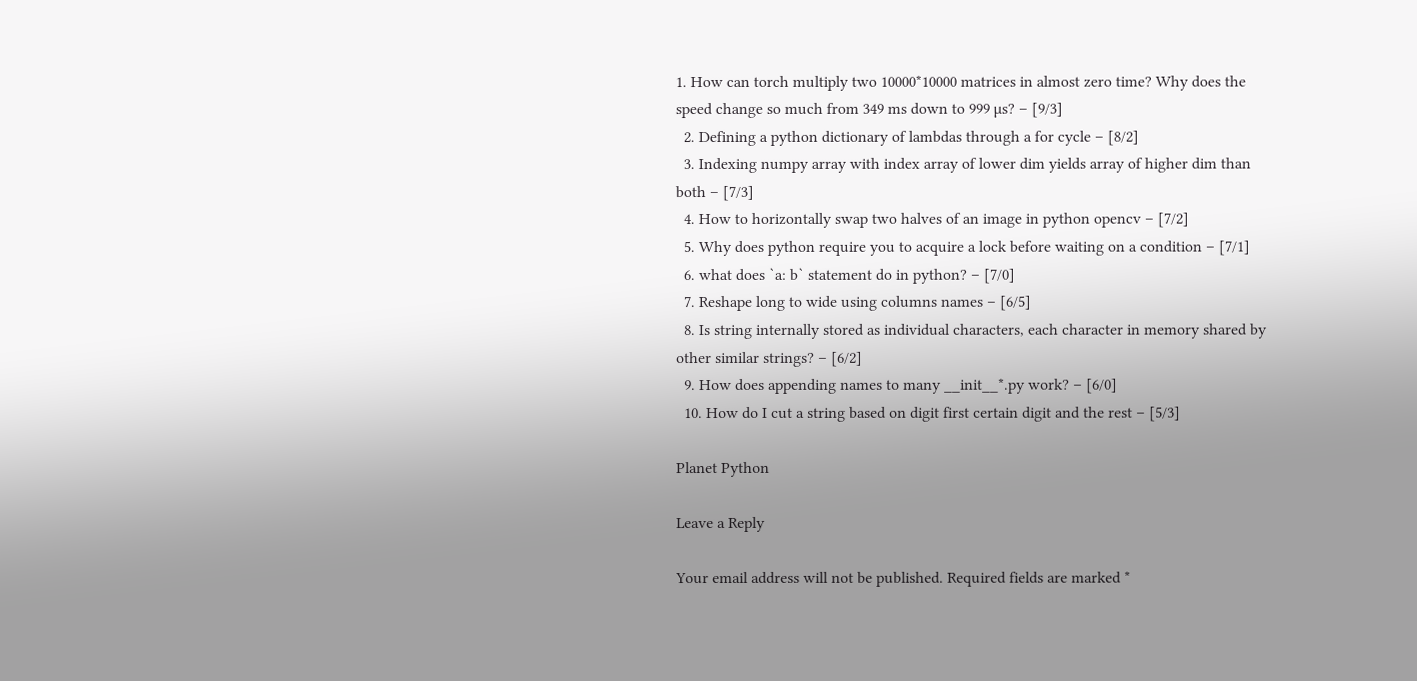1. How can torch multiply two 10000*10000 matrices in almost zero time? Why does the speed change so much from 349 ms down to 999 µs? – [9/3]
  2. Defining a python dictionary of lambdas through a for cycle – [8/2]
  3. Indexing numpy array with index array of lower dim yields array of higher dim than both – [7/3]
  4. How to horizontally swap two halves of an image in python opencv – [7/2]
  5. Why does python require you to acquire a lock before waiting on a condition – [7/1]
  6. what does `a: b` statement do in python? – [7/0]
  7. Reshape long to wide using columns names – [6/5]
  8. Is string internally stored as individual characters, each character in memory shared by other similar strings? – [6/2]
  9. How does appending names to many __init__*.py work? – [6/0]
  10. How do I cut a string based on digit first certain digit and the rest – [5/3]

Planet Python

Leave a Reply

Your email address will not be published. Required fields are marked *